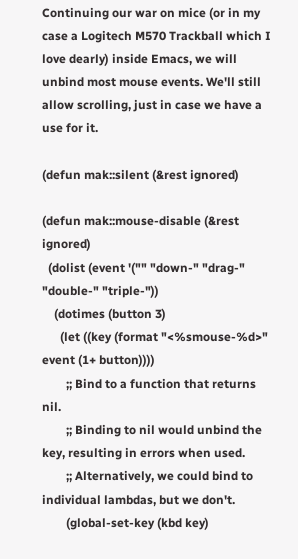Continuing our war on mice (or in my case a Logitech M570 Trackball which I love dearly) inside Emacs, we will unbind most mouse events. We'll still allow scrolling, just in case we have a use for it.

(defun mak::silent (&rest ignored)

(defun mak::mouse-disable (&rest ignored)
  (dolist (event '("" "down-" "drag-" "double-" "triple-"))
    (dotimes (button 3)
      (let ((key (format "<%smouse-%d>" event (1+ button))))
        ;; Bind to a function that returns nil.
        ;; Binding to nil would unbind the key, resulting in errors when used.
        ;; Alternatively, we could bind to individual lambdas, but we don't.
        (global-set-key (kbd key)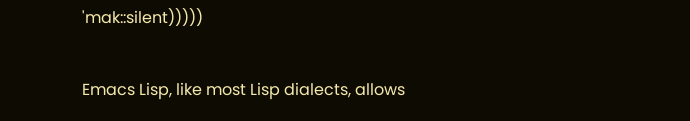'mak::silent)))))

Emacs Lisp, like most Lisp dialects, allows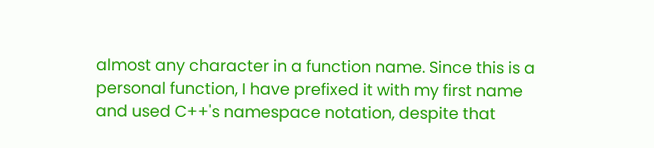almost any character in a function name. Since this is a personal function, I have prefixed it with my first name and used C++'s namespace notation, despite that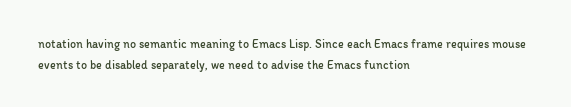notation having no semantic meaning to Emacs Lisp. Since each Emacs frame requires mouse events to be disabled separately, we need to advise the Emacs function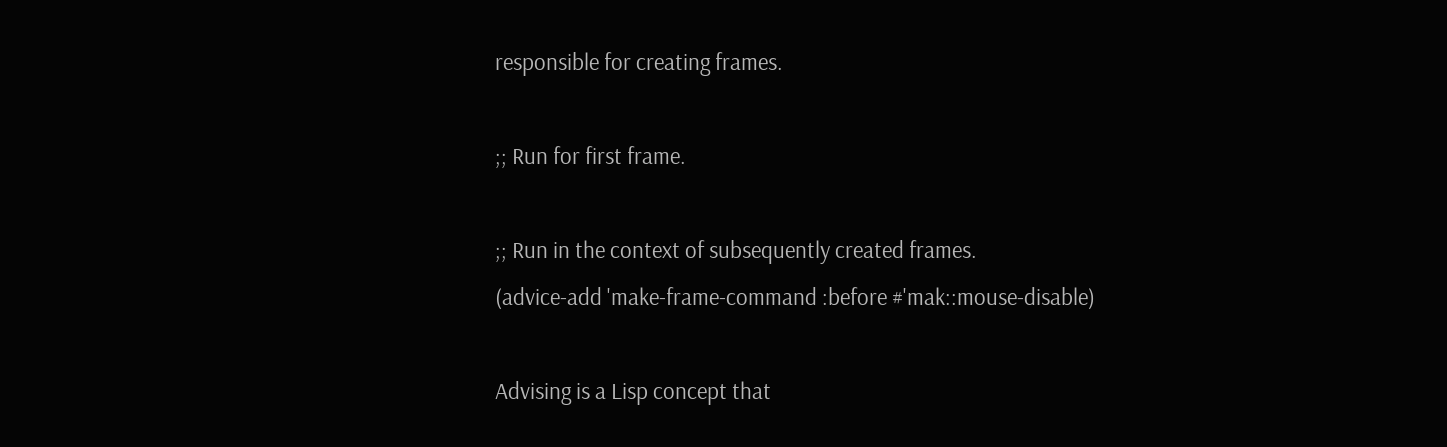responsible for creating frames.

;; Run for first frame.

;; Run in the context of subsequently created frames.
(advice-add 'make-frame-command :before #'mak::mouse-disable)

Advising is a Lisp concept that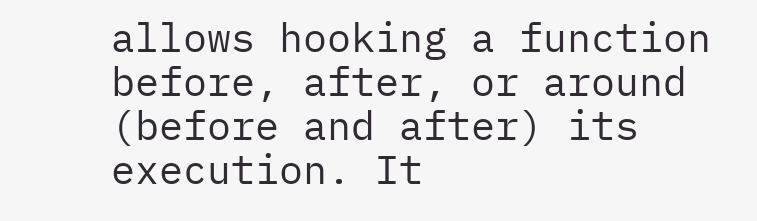allows hooking a function before, after, or around (before and after) its execution. It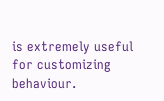is extremely useful for customizing behaviour.